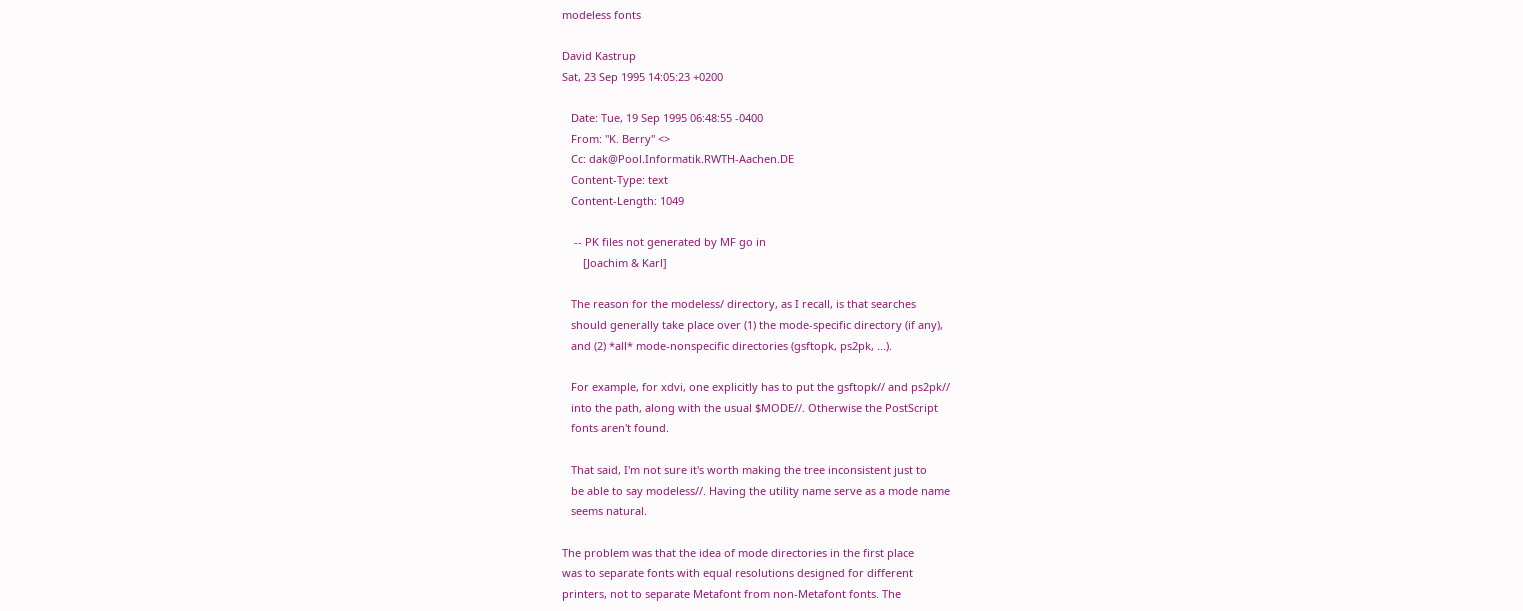modeless fonts

David Kastrup
Sat, 23 Sep 1995 14:05:23 +0200

   Date: Tue, 19 Sep 1995 06:48:55 -0400
   From: "K. Berry" <>
   Cc: dak@Pool.Informatik.RWTH-Aachen.DE
   Content-Type: text
   Content-Length: 1049

    -- PK files not generated by MF go in
       [Joachim & Karl]

   The reason for the modeless/ directory, as I recall, is that searches
   should generally take place over (1) the mode-specific directory (if any),
   and (2) *all* mode-nonspecific directories (gsftopk, ps2pk, ...).

   For example, for xdvi, one explicitly has to put the gsftopk// and ps2pk//
   into the path, along with the usual $MODE//. Otherwise the PostScript
   fonts aren't found.

   That said, I'm not sure it's worth making the tree inconsistent just to
   be able to say modeless//. Having the utility name serve as a mode name
   seems natural.

The problem was that the idea of mode directories in the first place
was to separate fonts with equal resolutions designed for different
printers, not to separate Metafont from non-Metafont fonts. The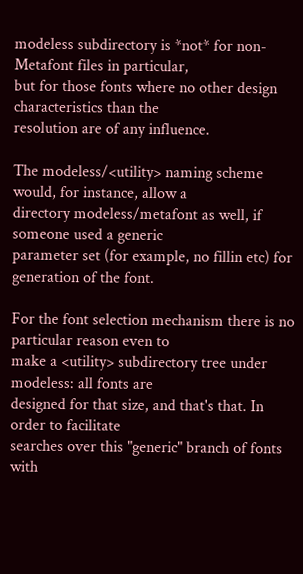modeless subdirectory is *not* for non-Metafont files in particular,
but for those fonts where no other design characteristics than the
resolution are of any influence.

The modeless/<utility> naming scheme would, for instance, allow a
directory modeless/metafont as well, if someone used a generic
parameter set (for example, no fillin etc) for generation of the font.

For the font selection mechanism there is no particular reason even to
make a <utility> subdirectory tree under modeless: all fonts are
designed for that size, and that's that. In order to facilitate
searches over this "generic" branch of fonts with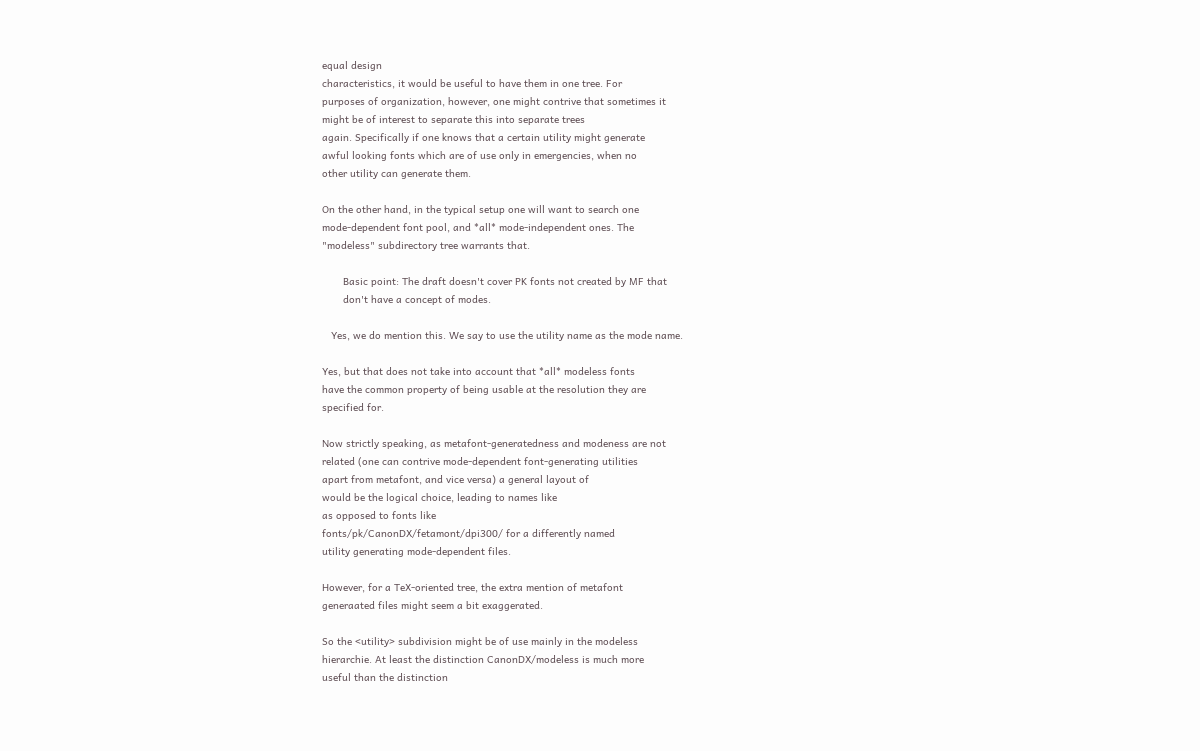equal design
characteristics, it would be useful to have them in one tree. For
purposes of organization, however, one might contrive that sometimes it
might be of interest to separate this into separate trees
again. Specifically if one knows that a certain utility might generate
awful looking fonts which are of use only in emergencies, when no
other utility can generate them.

On the other hand, in the typical setup one will want to search one
mode-dependent font pool, and *all* mode-independent ones. The
"modeless" subdirectory tree warrants that.

       Basic point: The draft doesn't cover PK fonts not created by MF that
       don't have a concept of modes.

   Yes, we do mention this. We say to use the utility name as the mode name.

Yes, but that does not take into account that *all* modeless fonts
have the common property of being usable at the resolution they are
specified for.

Now strictly speaking, as metafont-generatedness and modeness are not
related (one can contrive mode-dependent font-generating utilities
apart from metafont, and vice versa) a general layout of
would be the logical choice, leading to names like
as opposed to fonts like
fonts/pk/CanonDX/fetamont/dpi300/ for a differently named
utility generating mode-dependent files.

However, for a TeX-oriented tree, the extra mention of metafont
generaated files might seem a bit exaggerated.

So the <utility> subdivision might be of use mainly in the modeless
hierarchie. At least the distinction CanonDX/modeless is much more
useful than the distinction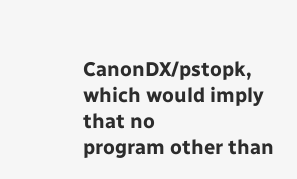CanonDX/pstopk, which would imply that no
program other than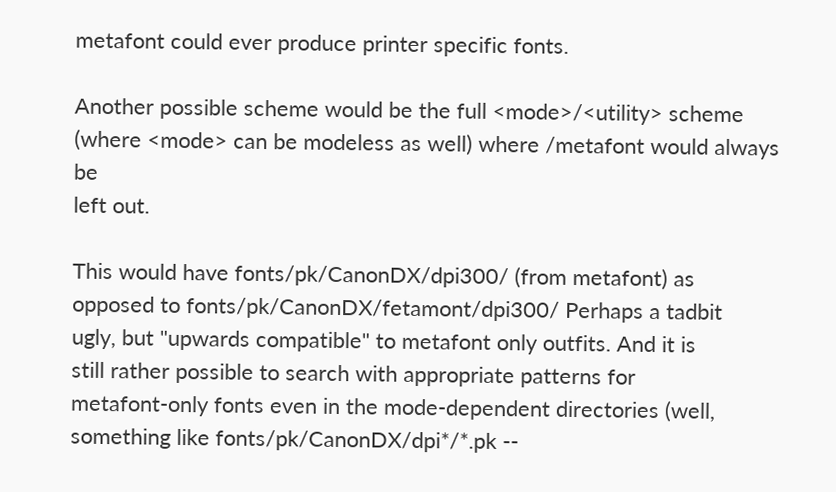metafont could ever produce printer specific fonts.

Another possible scheme would be the full <mode>/<utility> scheme
(where <mode> can be modeless as well) where /metafont would always be
left out.

This would have fonts/pk/CanonDX/dpi300/ (from metafont) as
opposed to fonts/pk/CanonDX/fetamont/dpi300/ Perhaps a tadbit
ugly, but "upwards compatible" to metafont only outfits. And it is
still rather possible to search with appropriate patterns for
metafont-only fonts even in the mode-dependent directories (well,
something like fonts/pk/CanonDX/dpi*/*.pk --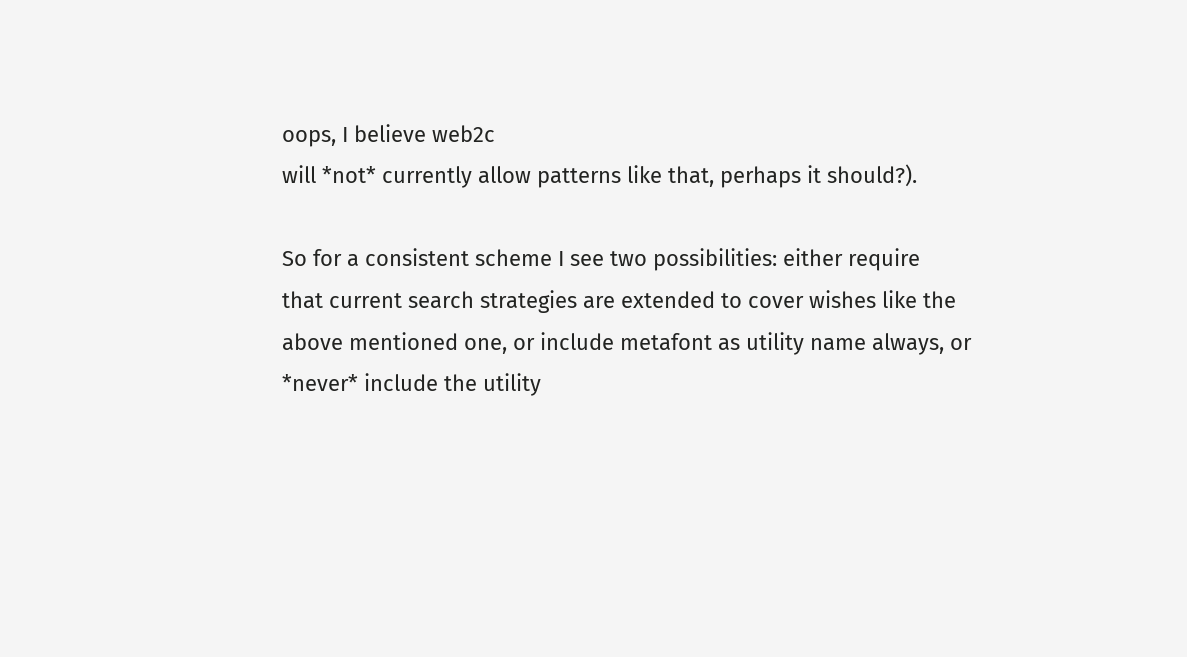oops, I believe web2c
will *not* currently allow patterns like that, perhaps it should?).

So for a consistent scheme I see two possibilities: either require
that current search strategies are extended to cover wishes like the
above mentioned one, or include metafont as utility name always, or
*never* include the utility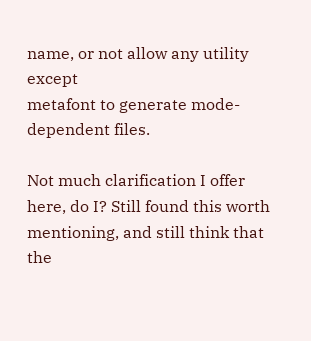name, or not allow any utility except
metafont to generate mode-dependent files.

Not much clarification I offer here, do I? Still found this worth
mentioning, and still think that the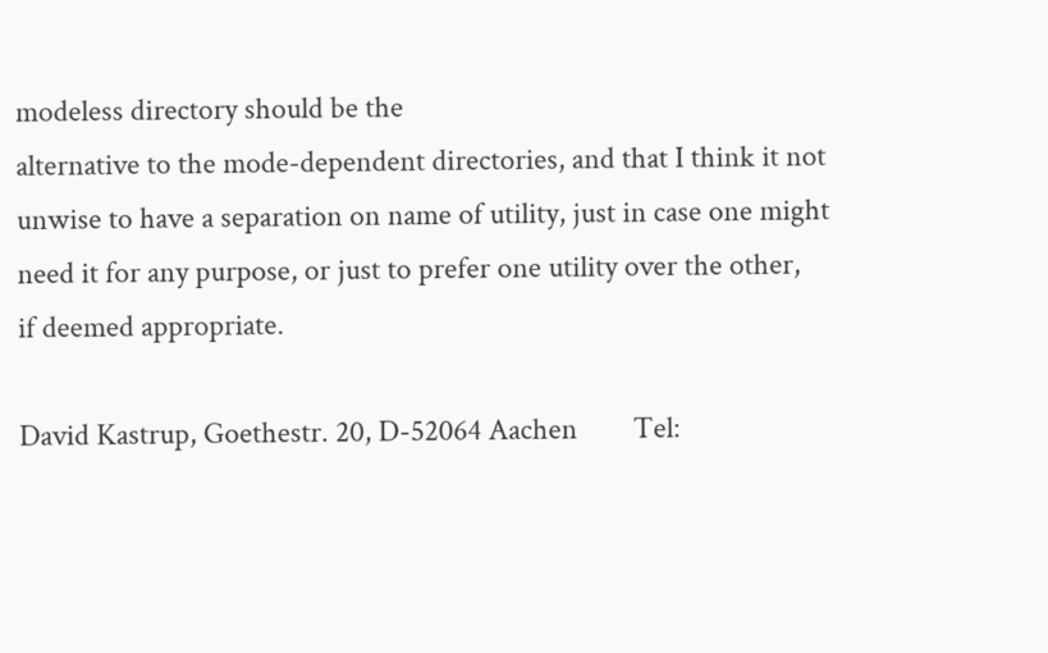modeless directory should be the
alternative to the mode-dependent directories, and that I think it not
unwise to have a separation on name of utility, just in case one might
need it for any purpose, or just to prefer one utility over the other,
if deemed appropriate.

David Kastrup, Goethestr. 20, D-52064 Aachen        Tel: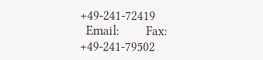+49-241-72419
  Email:         Fax: +49-241-79502